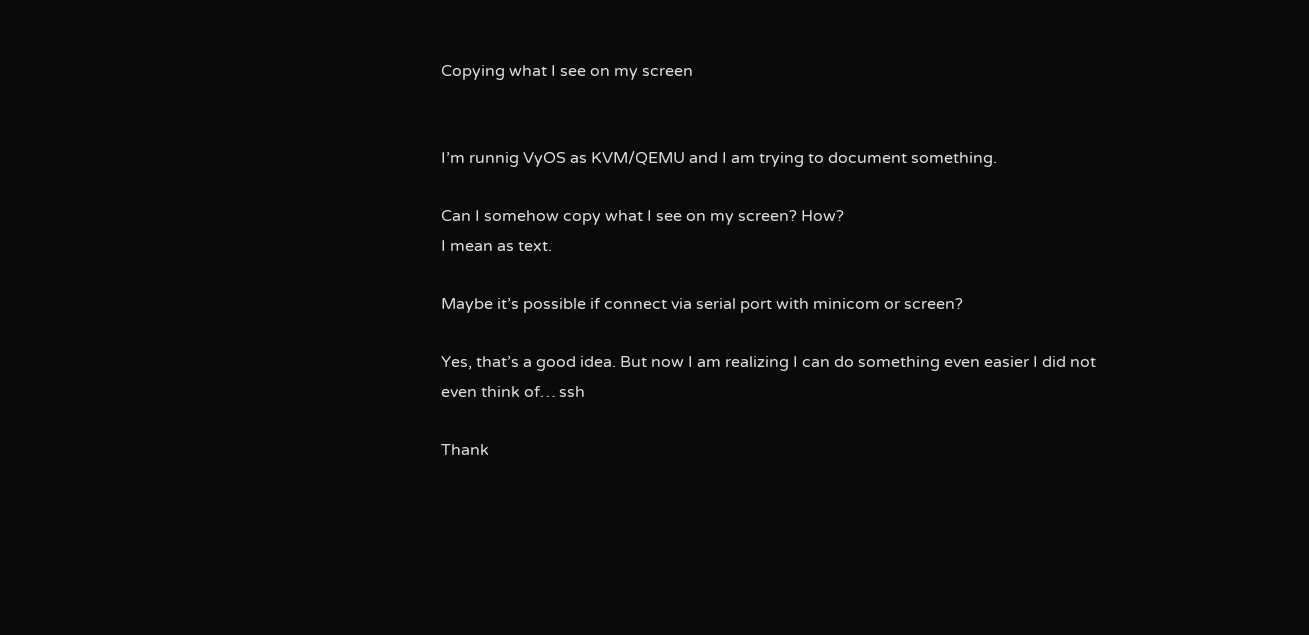Copying what I see on my screen


I’m runnig VyOS as KVM/QEMU and I am trying to document something.

Can I somehow copy what I see on my screen? How?
I mean as text.

Maybe it’s possible if connect via serial port with minicom or screen?

Yes, that’s a good idea. But now I am realizing I can do something even easier I did not even think of… ssh

Thank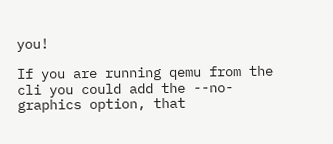you!

If you are running qemu from the cli you could add the --no-graphics option, that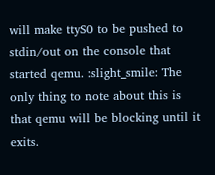will make ttyS0 to be pushed to stdin/out on the console that started qemu. :slight_smile: The only thing to note about this is that qemu will be blocking until it exits.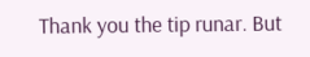Thank you the tip runar. But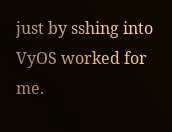just by sshing into VyOS worked for me.